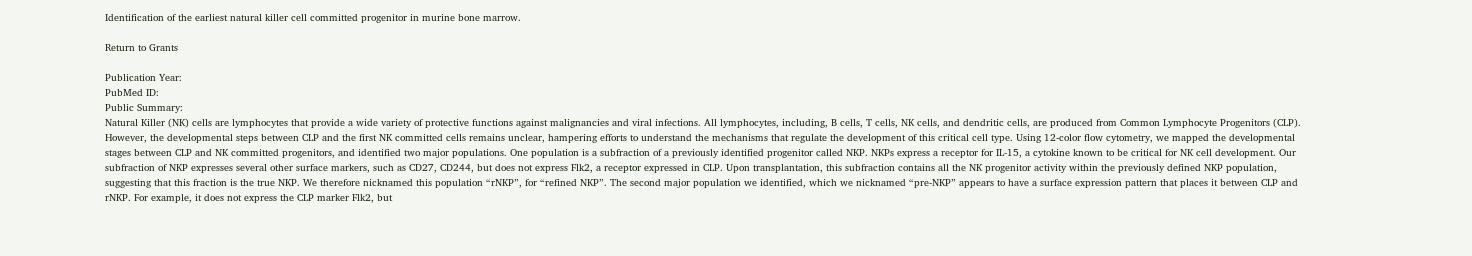Identification of the earliest natural killer cell committed progenitor in murine bone marrow.

Return to Grants

Publication Year:
PubMed ID:
Public Summary:
Natural Killer (NK) cells are lymphocytes that provide a wide variety of protective functions against malignancies and viral infections. All lymphocytes, including, B cells, T cells, NK cells, and dendritic cells, are produced from Common Lymphocyte Progenitors (CLP). However, the developmental steps between CLP and the first NK committed cells remains unclear, hampering efforts to understand the mechanisms that regulate the development of this critical cell type. Using 12-color flow cytometry, we mapped the developmental stages between CLP and NK committed progenitors, and identified two major populations. One population is a subfraction of a previously identified progenitor called NKP. NKPs express a receptor for IL-15, a cytokine known to be critical for NK cell development. Our subfraction of NKP expresses several other surface markers, such as CD27, CD244, but does not express Flk2, a receptor expressed in CLP. Upon transplantation, this subfraction contains all the NK progenitor activity within the previously defined NKP population, suggesting that this fraction is the true NKP. We therefore nicknamed this population “rNKP”, for “refined NKP”. The second major population we identified, which we nicknamed “pre-NKP” appears to have a surface expression pattern that places it between CLP and rNKP. For example, it does not express the CLP marker Flk2, but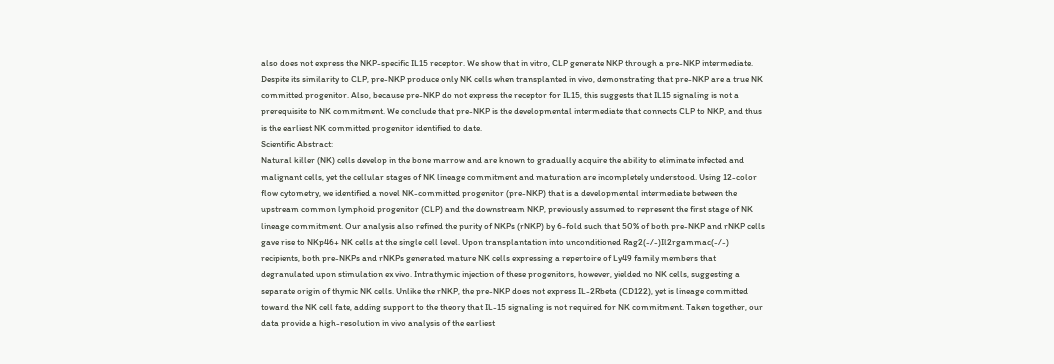also does not express the NKP-specific IL15 receptor. We show that in vitro, CLP generate NKP through a pre-NKP intermediate. Despite its similarity to CLP, pre-NKP produce only NK cells when transplanted in vivo, demonstrating that pre-NKP are a true NK committed progenitor. Also, because pre-NKP do not express the receptor for IL15, this suggests that IL15 signaling is not a prerequisite to NK commitment. We conclude that pre-NKP is the developmental intermediate that connects CLP to NKP, and thus is the earliest NK committed progenitor identified to date.
Scientific Abstract:
Natural killer (NK) cells develop in the bone marrow and are known to gradually acquire the ability to eliminate infected and malignant cells, yet the cellular stages of NK lineage commitment and maturation are incompletely understood. Using 12-color flow cytometry, we identified a novel NK-committed progenitor (pre-NKP) that is a developmental intermediate between the upstream common lymphoid progenitor (CLP) and the downstream NKP, previously assumed to represent the first stage of NK lineage commitment. Our analysis also refined the purity of NKPs (rNKP) by 6-fold such that 50% of both pre-NKP and rNKP cells gave rise to NKp46+ NK cells at the single cell level. Upon transplantation into unconditioned Rag2(-/-)Il2rgammac(-/-) recipients, both pre-NKPs and rNKPs generated mature NK cells expressing a repertoire of Ly49 family members that degranulated upon stimulation ex vivo. Intrathymic injection of these progenitors, however, yielded no NK cells, suggesting a separate origin of thymic NK cells. Unlike the rNKP, the pre-NKP does not express IL-2Rbeta (CD122), yet is lineage committed toward the NK cell fate, adding support to the theory that IL-15 signaling is not required for NK commitment. Taken together, our data provide a high-resolution in vivo analysis of the earliest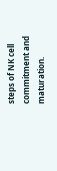steps of NK cell commitment and maturation.